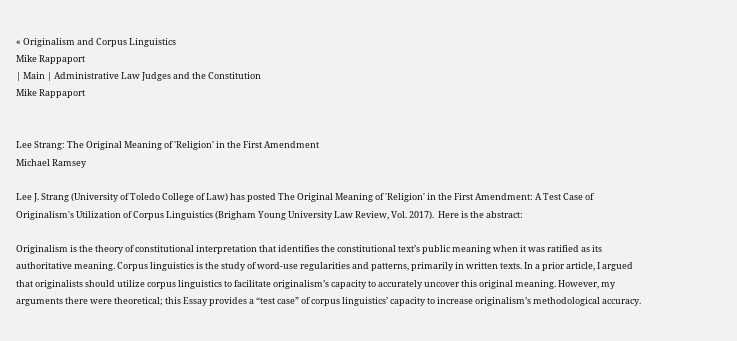« Originalism and Corpus Linguistics
Mike Rappaport
| Main | Administrative Law Judges and the Constitution
Mike Rappaport


Lee Strang: The Original Meaning of 'Religion' in the First Amendment
Michael Ramsey

Lee J. Strang (University of Toledo College of Law) has posted The Original Meaning of 'Religion' in the First Amendment: A Test Case of Originalism's Utilization of Corpus Linguistics (Brigham Young University Law Review, Vol. 2017).  Here is the abstract:

Originalism is the theory of constitutional interpretation that identifies the constitutional text’s public meaning when it was ratified as its authoritative meaning. Corpus linguistics is the study of word-use regularities and patterns, primarily in written texts. In a prior article, I argued that originalists should utilize corpus linguistics to facilitate originalism’s capacity to accurately uncover this original meaning. However, my arguments there were theoretical; this Essay provides a “test case” of corpus linguistics’ capacity to increase originalism’s methodological accuracy.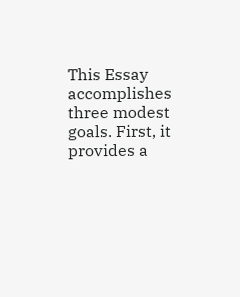This Essay accomplishes three modest goals. First, it provides a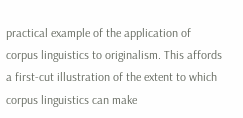practical example of the application of corpus linguistics to originalism. This affords a first-cut illustration of the extent to which corpus linguistics can make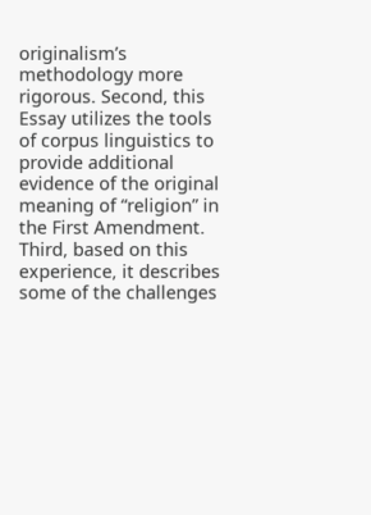originalism’s methodology more rigorous. Second, this Essay utilizes the tools of corpus linguistics to provide additional evidence of the original meaning of “religion” in the First Amendment. Third, based on this experience, it describes some of the challenges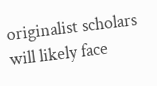originalist scholars will likely face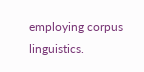employing corpus linguistics.